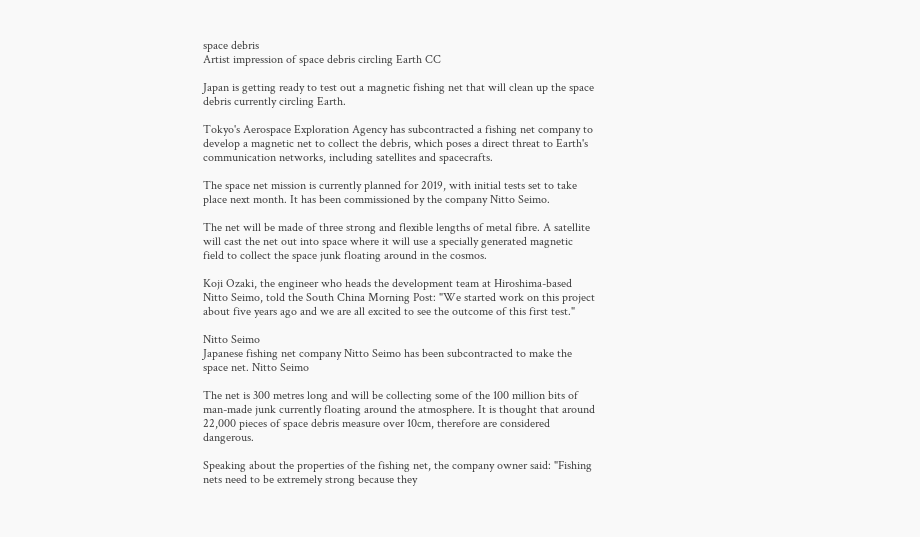space debris
Artist impression of space debris circling Earth CC

Japan is getting ready to test out a magnetic fishing net that will clean up the space debris currently circling Earth.

Tokyo's Aerospace Exploration Agency has subcontracted a fishing net company to develop a magnetic net to collect the debris, which poses a direct threat to Earth's communication networks, including satellites and spacecrafts.

The space net mission is currently planned for 2019, with initial tests set to take place next month. It has been commissioned by the company Nitto Seimo.

The net will be made of three strong and flexible lengths of metal fibre. A satellite will cast the net out into space where it will use a specially generated magnetic field to collect the space junk floating around in the cosmos.

Koji Ozaki, the engineer who heads the development team at Hiroshima-based Nitto Seimo, told the South China Morning Post: "We started work on this project about five years ago and we are all excited to see the outcome of this first test."

Nitto Seimo
Japanese fishing net company Nitto Seimo has been subcontracted to make the space net. Nitto Seimo

The net is 300 metres long and will be collecting some of the 100 million bits of man-made junk currently floating around the atmosphere. It is thought that around 22,000 pieces of space debris measure over 10cm, therefore are considered dangerous.

Speaking about the properties of the fishing net, the company owner said: "Fishing nets need to be extremely strong because they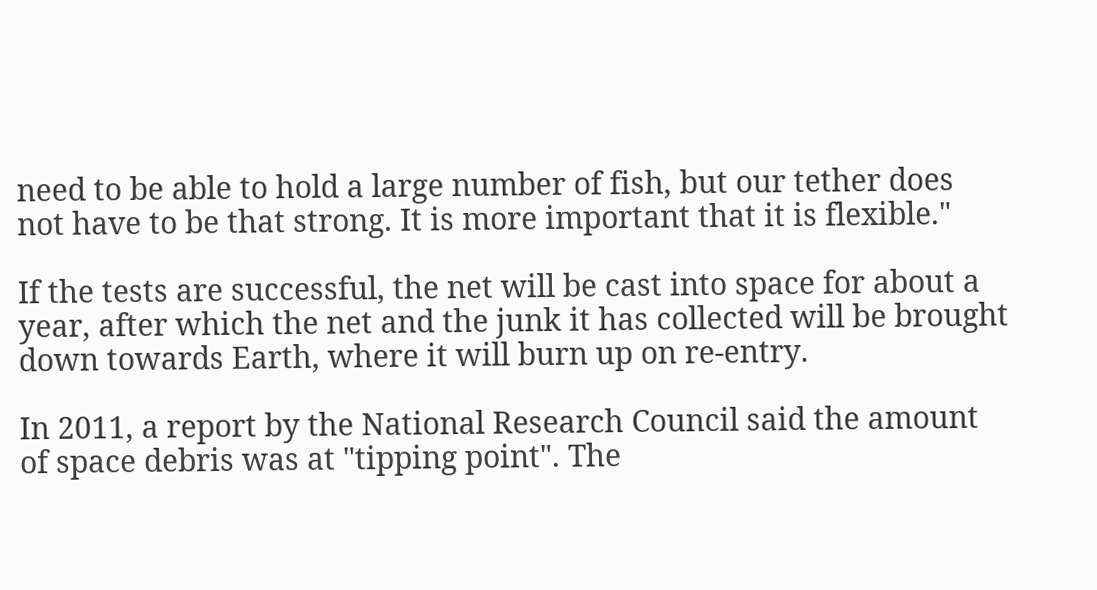need to be able to hold a large number of fish, but our tether does not have to be that strong. It is more important that it is flexible."

If the tests are successful, the net will be cast into space for about a year, after which the net and the junk it has collected will be brought down towards Earth, where it will burn up on re-entry.

In 2011, a report by the National Research Council said the amount of space debris was at "tipping point". The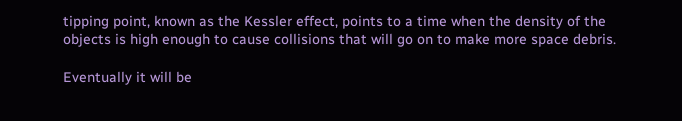tipping point, known as the Kessler effect, points to a time when the density of the objects is high enough to cause collisions that will go on to make more space debris.

Eventually it will be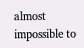almost impossible to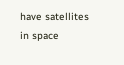have satellites in space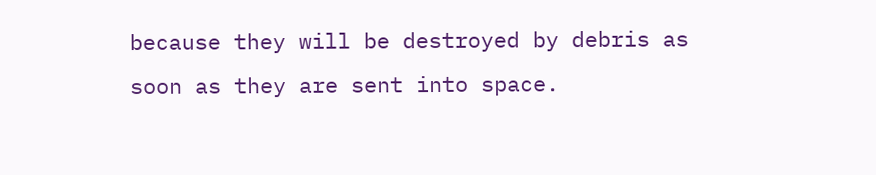because they will be destroyed by debris as soon as they are sent into space.